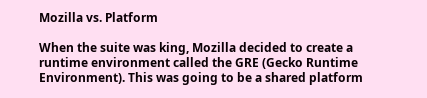Mozilla vs. Platform

When the suite was king, Mozilla decided to create a runtime environment called the GRE (Gecko Runtime Environment). This was going to be a shared platform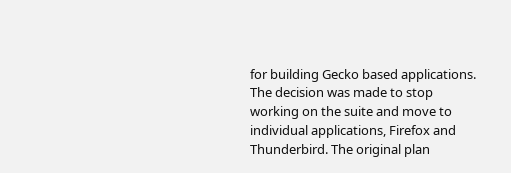for building Gecko based applications. The decision was made to stop working on the suite and move to individual applications, Firefox and Thunderbird. The original plan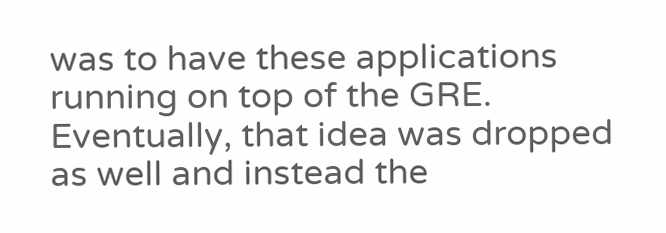was to have these applications running on top of the GRE. Eventually, that idea was dropped as well and instead the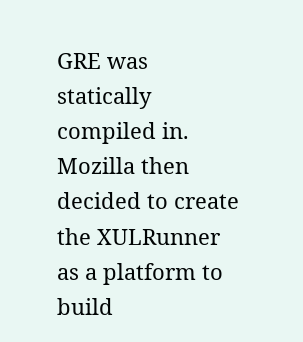GRE was statically compiled in. Mozilla then decided to create the XULRunner as a platform to build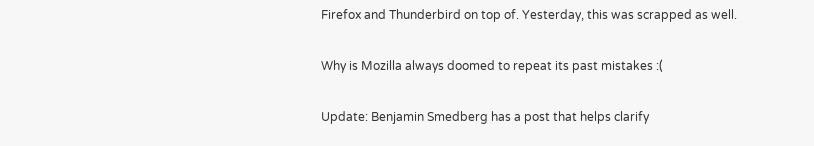Firefox and Thunderbird on top of. Yesterday, this was scrapped as well.

Why is Mozilla always doomed to repeat its past mistakes :(

Update: Benjamin Smedberg has a post that helps clarify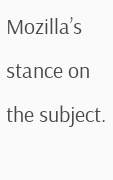Mozilla’s stance on the subject.